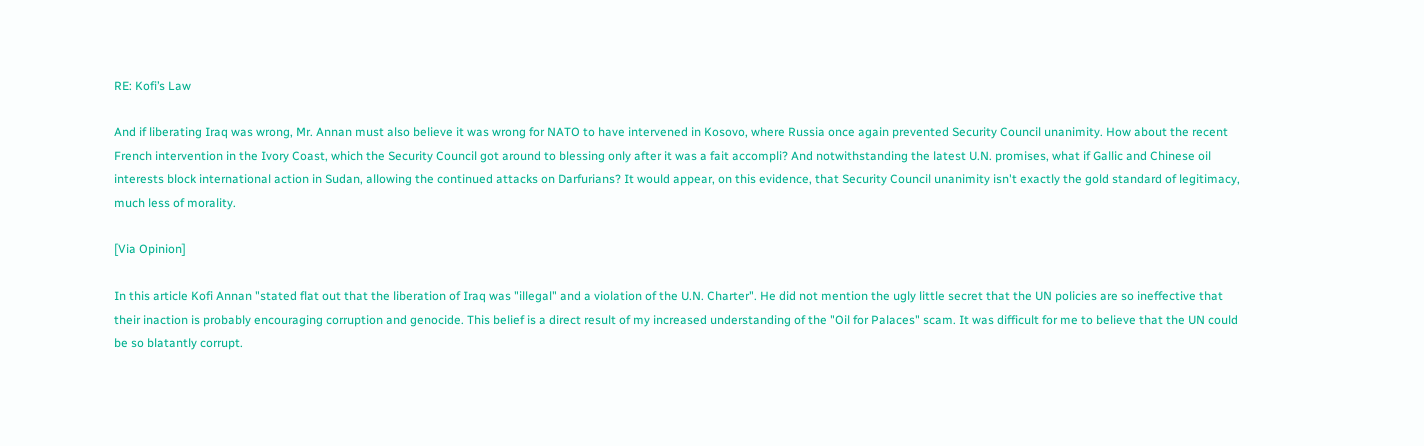RE: Kofi’s Law

And if liberating Iraq was wrong, Mr. Annan must also believe it was wrong for NATO to have intervened in Kosovo, where Russia once again prevented Security Council unanimity. How about the recent French intervention in the Ivory Coast, which the Security Council got around to blessing only after it was a fait accompli? And notwithstanding the latest U.N. promises, what if Gallic and Chinese oil interests block international action in Sudan, allowing the continued attacks on Darfurians? It would appear, on this evidence, that Security Council unanimity isn't exactly the gold standard of legitimacy, much less of morality.

[Via Opinion]

In this article Kofi Annan "stated flat out that the liberation of Iraq was "illegal" and a violation of the U.N. Charter". He did not mention the ugly little secret that the UN policies are so ineffective that their inaction is probably encouraging corruption and genocide. This belief is a direct result of my increased understanding of the "Oil for Palaces" scam. It was difficult for me to believe that the UN could be so blatantly corrupt.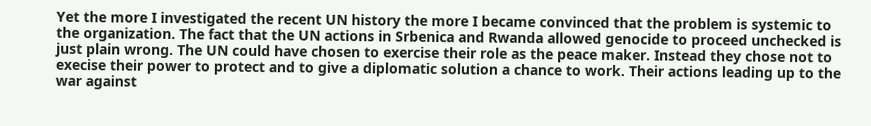Yet the more I investigated the recent UN history the more I became convinced that the problem is systemic to the organization. The fact that the UN actions in Srbenica and Rwanda allowed genocide to proceed unchecked is just plain wrong. The UN could have chosen to exercise their role as the peace maker. Instead they chose not to execise their power to protect and to give a diplomatic solution a chance to work. Their actions leading up to the war against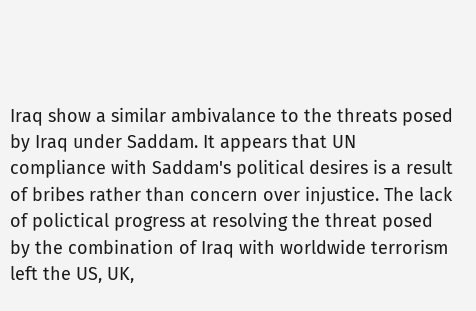Iraq show a similar ambivalance to the threats posed by Iraq under Saddam. It appears that UN compliance with Saddam's political desires is a result of bribes rather than concern over injustice. The lack of polictical progress at resolving the threat posed by the combination of Iraq with worldwide terrorism left the US, UK,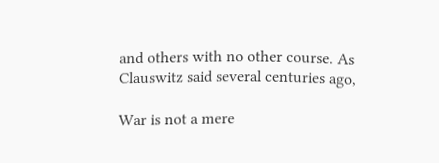and others with no other course. As Clauswitz said several centuries ago,

War is not a mere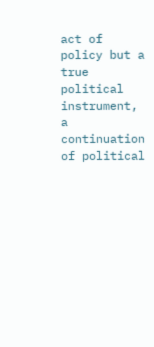act of policy but a true political instrument, a continuation of political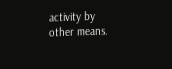activity by other means.